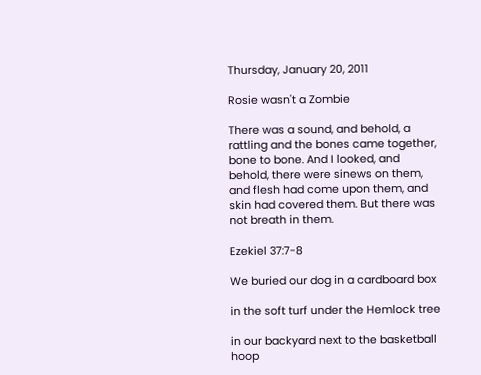Thursday, January 20, 2011

Rosie wasn't a Zombie

There was a sound, and behold, a rattling and the bones came together, bone to bone. And I looked, and behold, there were sinews on them, and flesh had come upon them, and skin had covered them. But there was not breath in them.

Ezekiel 37:7-8

We buried our dog in a cardboard box

in the soft turf under the Hemlock tree

in our backyard next to the basketball hoop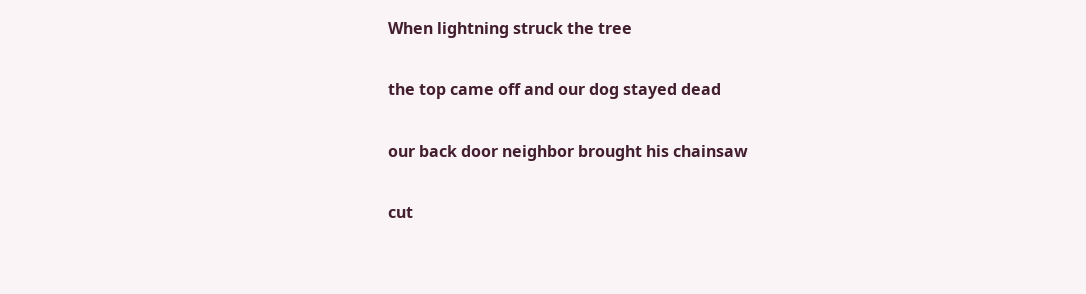When lightning struck the tree

the top came off and our dog stayed dead

our back door neighbor brought his chainsaw

cut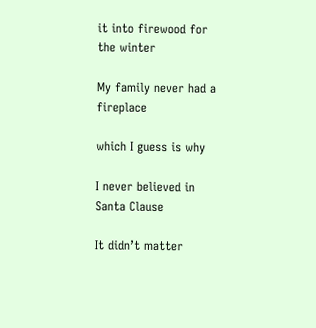it into firewood for the winter

My family never had a fireplace

which I guess is why

I never believed in Santa Clause

It didn’t matter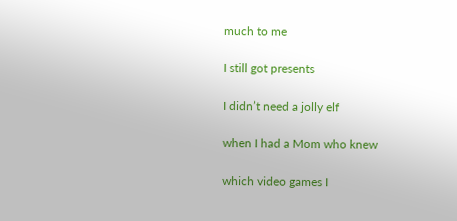much to me

I still got presents

I didn’t need a jolly elf

when I had a Mom who knew

which video games I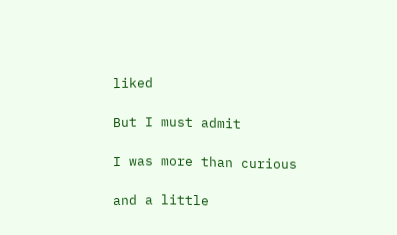liked

But I must admit

I was more than curious

and a little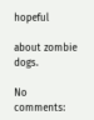hopeful

about zombie dogs.

No comments: